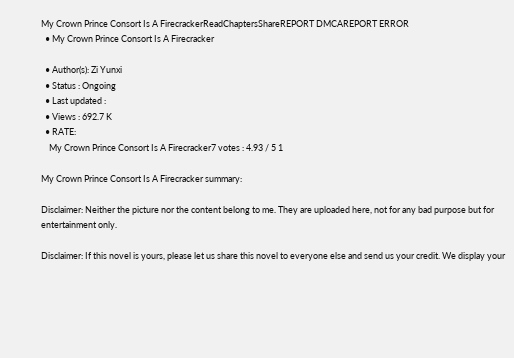My Crown Prince Consort Is A FirecrackerReadChaptersShareREPORT DMCAREPORT ERROR
  • My Crown Prince Consort Is A Firecracker

  • Author(s): Zi Yunxi
  • Status : Ongoing
  • Last updated :
  • Views : 692.7 K
  • RATE:
    My Crown Prince Consort Is A Firecracker7 votes : 4.93 / 5 1

My Crown Prince Consort Is A Firecracker summary:

Disclaimer: Neither the picture nor the content belong to me. They are uploaded here, not for any bad purpose but for entertainment only.

Disclaimer: If this novel is yours, please let us share this novel to everyone else and send us your credit. We display your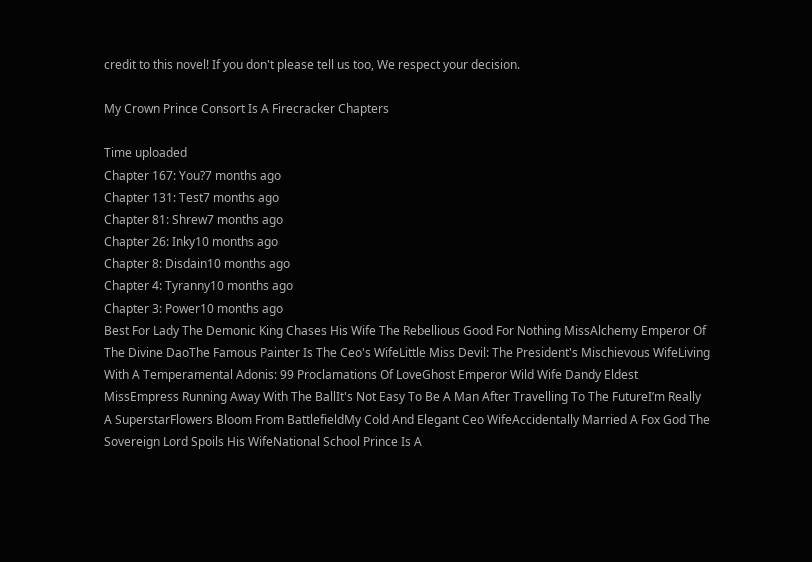credit to this novel! If you don't please tell us too, We respect your decision.

My Crown Prince Consort Is A Firecracker Chapters

Time uploaded
Chapter 167: You?7 months ago
Chapter 131: Test7 months ago
Chapter 81: Shrew7 months ago
Chapter 26: Inky10 months ago
Chapter 8: Disdain10 months ago
Chapter 4: Tyranny10 months ago
Chapter 3: Power10 months ago
Best For Lady The Demonic King Chases His Wife The Rebellious Good For Nothing MissAlchemy Emperor Of The Divine DaoThe Famous Painter Is The Ceo's WifeLittle Miss Devil: The President's Mischievous WifeLiving With A Temperamental Adonis: 99 Proclamations Of LoveGhost Emperor Wild Wife Dandy Eldest MissEmpress Running Away With The BallIt's Not Easy To Be A Man After Travelling To The FutureI’m Really A SuperstarFlowers Bloom From BattlefieldMy Cold And Elegant Ceo WifeAccidentally Married A Fox God The Sovereign Lord Spoils His WifeNational School Prince Is A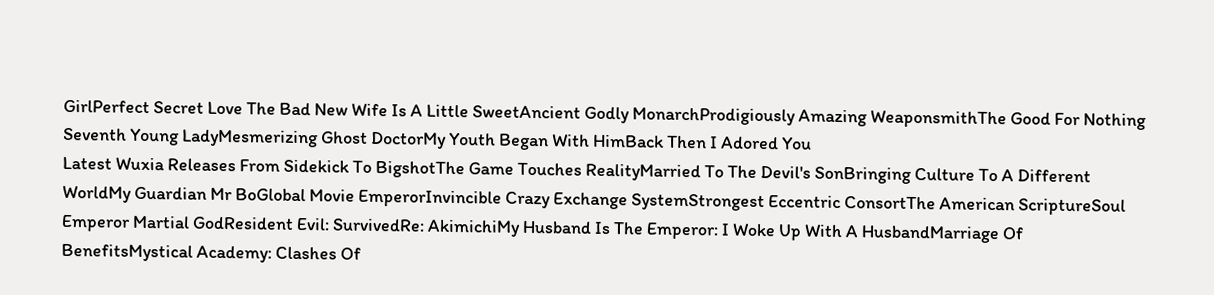GirlPerfect Secret Love The Bad New Wife Is A Little SweetAncient Godly MonarchProdigiously Amazing WeaponsmithThe Good For Nothing Seventh Young LadyMesmerizing Ghost DoctorMy Youth Began With HimBack Then I Adored You
Latest Wuxia Releases From Sidekick To BigshotThe Game Touches RealityMarried To The Devil's SonBringing Culture To A Different WorldMy Guardian Mr BoGlobal Movie EmperorInvincible Crazy Exchange SystemStrongest Eccentric ConsortThe American ScriptureSoul Emperor Martial GodResident Evil: SurvivedRe: AkimichiMy Husband Is The Emperor: I Woke Up With A HusbandMarriage Of BenefitsMystical Academy: Clashes Of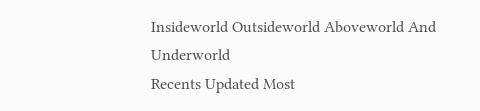Insideworld Outsideworld Aboveworld And Underworld
Recents Updated Most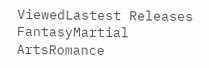ViewedLastest Releases
FantasyMartial ArtsRomance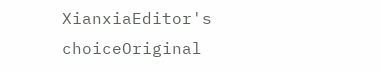XianxiaEditor's choiceOriginal